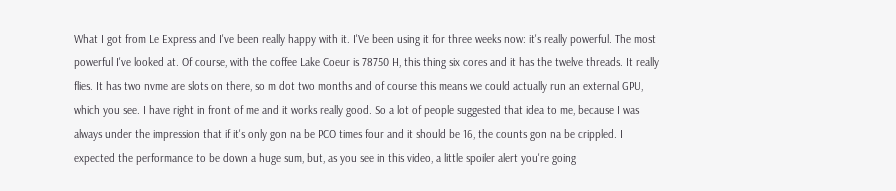What I got from Le Express and I've been really happy with it. I'Ve been using it for three weeks now: it's really powerful. The most powerful I've looked at. Of course, with the coffee Lake Coeur is 78750 H, this thing six cores and it has the twelve threads. It really flies. It has two nvme are slots on there, so m dot two months and of course this means we could actually run an external GPU, which you see. I have right in front of me and it works really good. So a lot of people suggested that idea to me, because I was always under the impression that if it's only gon na be PCO times four and it should be 16, the counts gon na be crippled. I expected the performance to be down a huge sum, but, as you see in this video, a little spoiler alert you're going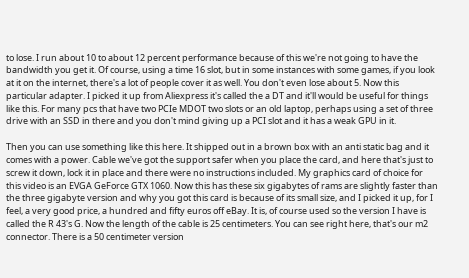to lose. I run about 10 to about 12 percent performance because of this we're not going to have the bandwidth you get it. Of course, using a time 16 slot, but in some instances with some games, if you look at it on the internet, there's a lot of people cover it as well. You don't even lose about 5. Now this particular adapter. I picked it up from Aliexpress it's called the a DT and it'll would be useful for things like this. For many pcs that have two PCIe MDOT two slots or an old laptop, perhaps using a set of three drive with an SSD in there and you don't mind giving up a PCI slot and it has a weak GPU in it.

Then you can use something like this here. It shipped out in a brown box with an anti static bag and it comes with a power. Cable we've got the support safer when you place the card, and here that's just to screw it down, lock it in place and there were no instructions included. My graphics card of choice for this video is an EVGA GeForce GTX 1060. Now this has these six gigabytes of rams are slightly faster than the three gigabyte version and why you got this card is because of its small size, and I picked it up, for I feel, a very good price, a hundred and fifty euros off eBay. It is, of course used so the version I have is called the R 43's G. Now the length of the cable is 25 centimeters. You can see right here, that's our m2 connector. There is a 50 centimeter version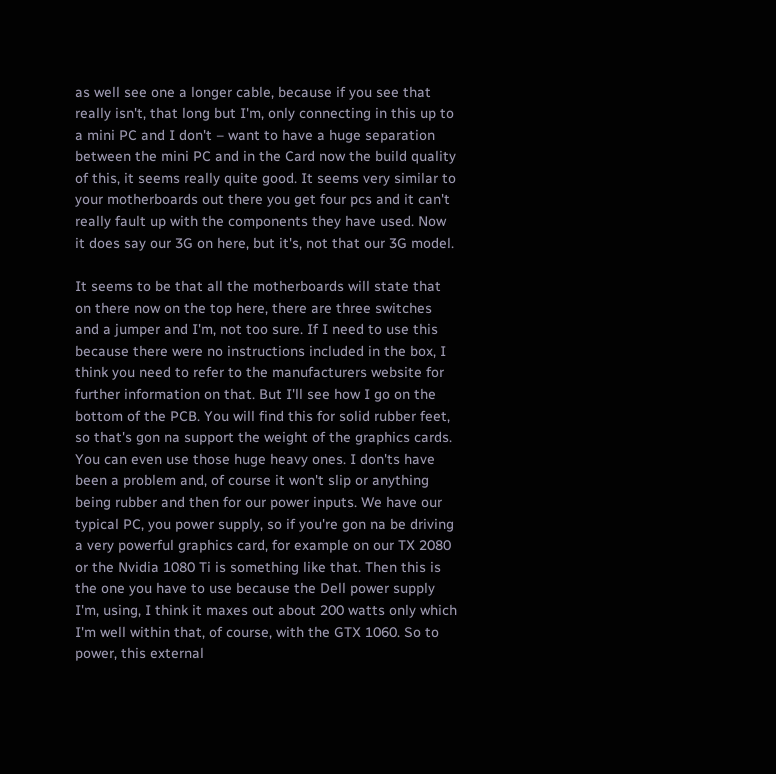as well see one a longer cable, because if you see that really isn't, that long but I'm, only connecting in this up to a mini PC and I don't – want to have a huge separation between the mini PC and in the Card now the build quality of this, it seems really quite good. It seems very similar to your motherboards out there you get four pcs and it can't really fault up with the components they have used. Now it does say our 3G on here, but it's, not that our 3G model.

It seems to be that all the motherboards will state that on there now on the top here, there are three switches and a jumper and I'm, not too sure. If I need to use this because there were no instructions included in the box, I think you need to refer to the manufacturers website for further information on that. But I'll see how I go on the bottom of the PCB. You will find this for solid rubber feet, so that's gon na support the weight of the graphics cards. You can even use those huge heavy ones. I don'ts have been a problem and, of course it won't slip or anything being rubber and then for our power inputs. We have our typical PC, you power supply, so if you're gon na be driving a very powerful graphics card, for example on our TX 2080 or the Nvidia 1080 Ti is something like that. Then this is the one you have to use because the Dell power supply I'm, using, I think it maxes out about 200 watts only which I'm well within that, of course, with the GTX 1060. So to power, this external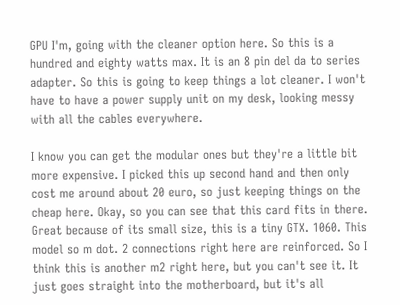GPU I'm, going with the cleaner option here. So this is a hundred and eighty watts max. It is an 8 pin del da to series adapter. So this is going to keep things a lot cleaner. I won't have to have a power supply unit on my desk, looking messy with all the cables everywhere.

I know you can get the modular ones but they're a little bit more expensive. I picked this up second hand and then only cost me around about 20 euro, so just keeping things on the cheap here. Okay, so you can see that this card fits in there. Great because of its small size, this is a tiny GTX. 1060. This model so m dot. 2 connections right here are reinforced. So I think this is another m2 right here, but you can't see it. It just goes straight into the motherboard, but it's all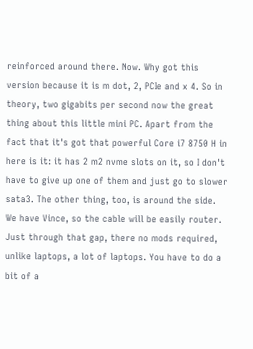reinforced around there. Now. Why got this version because it is m dot, 2, PCIe and x 4. So in theory, two gigabits per second now the great thing about this little mini PC. Apart from the fact that it's got that powerful Core i7 8750 H in here is it: it has 2 m2 nvme slots on it, so I don't have to give up one of them and just go to slower sata3. The other thing, too, is around the side. We have Vince, so the cable will be easily router. Just through that gap, there no mods required, unlike laptops, a lot of laptops. You have to do a bit of a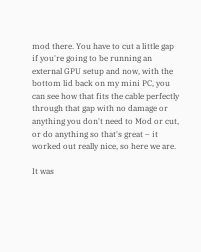mod there. You have to cut a little gap if you're going to be running an external GPU setup and now, with the bottom lid back on my mini PC, you can see how that fits the cable perfectly through that gap with no damage or anything you don't need to Mod or cut, or do anything so that's great – it worked out really nice, so here we are.

It was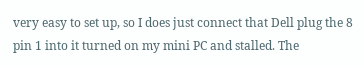very easy to set up, so I does just connect that Dell plug the 8 pin 1 into it turned on my mini PC and stalled. The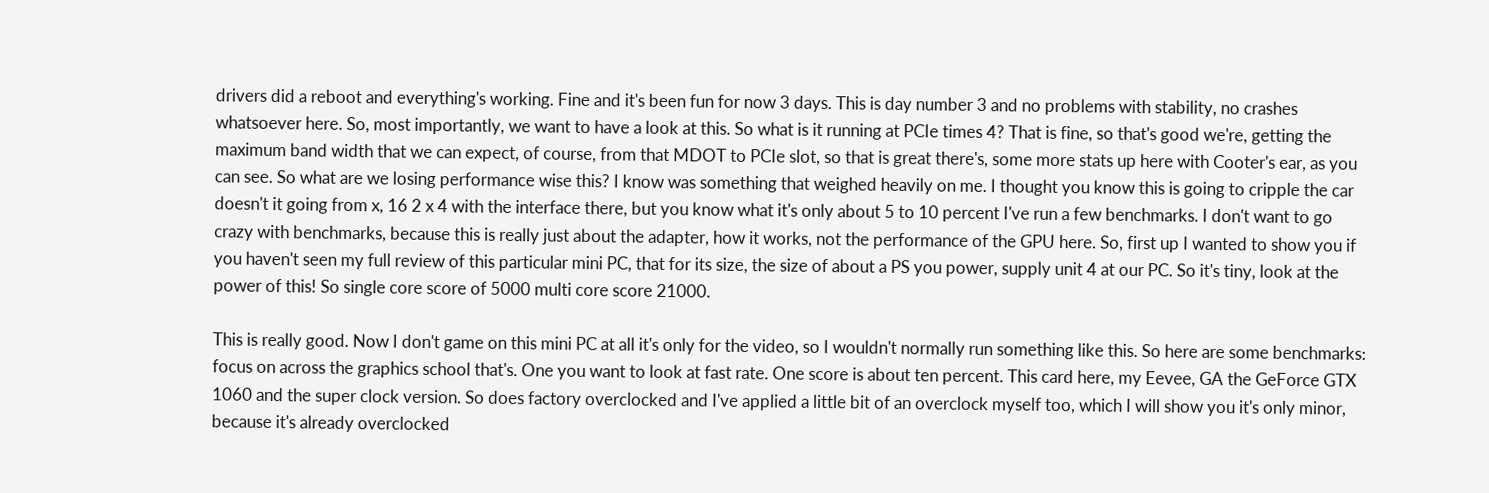drivers did a reboot and everything's working. Fine and it's been fun for now 3 days. This is day number 3 and no problems with stability, no crashes whatsoever here. So, most importantly, we want to have a look at this. So what is it running at PCIe times 4? That is fine, so that's good we're, getting the maximum band width that we can expect, of course, from that MDOT to PCIe slot, so that is great there's, some more stats up here with Cooter's ear, as you can see. So what are we losing performance wise this? I know was something that weighed heavily on me. I thought you know this is going to cripple the car doesn't it going from x, 16 2 x 4 with the interface there, but you know what it's only about 5 to 10 percent I've run a few benchmarks. I don't want to go crazy with benchmarks, because this is really just about the adapter, how it works, not the performance of the GPU here. So, first up I wanted to show you if you haven't seen my full review of this particular mini PC, that for its size, the size of about a PS you power, supply unit 4 at our PC. So it's tiny, look at the power of this! So single core score of 5000 multi core score 21000.

This is really good. Now I don't game on this mini PC at all it's only for the video, so I wouldn't normally run something like this. So here are some benchmarks: focus on across the graphics school that's. One you want to look at fast rate. One score is about ten percent. This card here, my Eevee, GA the GeForce GTX 1060 and the super clock version. So does factory overclocked and I've applied a little bit of an overclock myself too, which I will show you it's only minor, because it's already overclocked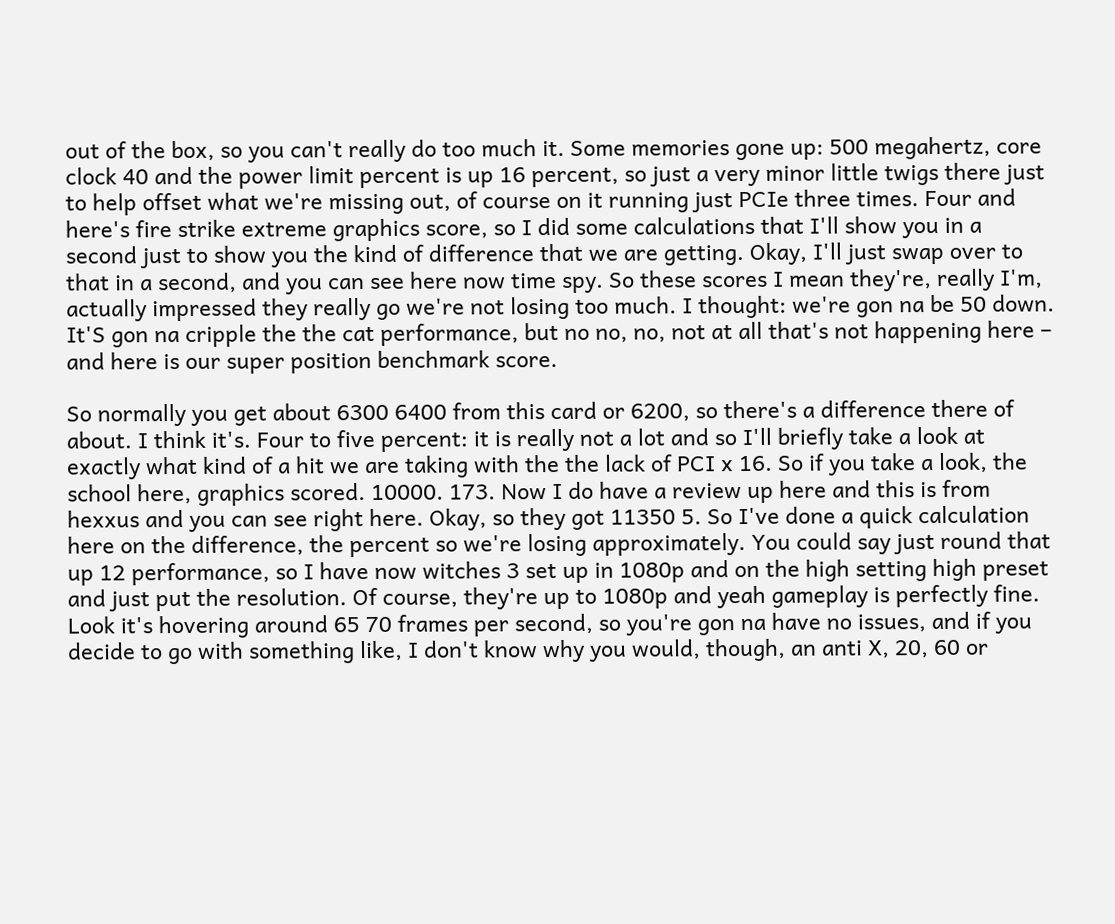out of the box, so you can't really do too much it. Some memories gone up: 500 megahertz, core clock 40 and the power limit percent is up 16 percent, so just a very minor little twigs there just to help offset what we're missing out, of course on it running just PCIe three times. Four and here's fire strike extreme graphics score, so I did some calculations that I'll show you in a second just to show you the kind of difference that we are getting. Okay, I'll just swap over to that in a second, and you can see here now time spy. So these scores I mean they're, really I'm, actually impressed they really go we're not losing too much. I thought: we're gon na be 50 down. It'S gon na cripple the the cat performance, but no no, no, not at all that's not happening here – and here is our super position benchmark score.

So normally you get about 6300 6400 from this card or 6200, so there's a difference there of about. I think it's. Four to five percent: it is really not a lot and so I'll briefly take a look at exactly what kind of a hit we are taking with the the lack of PCI x 16. So if you take a look, the school here, graphics scored. 10000. 173. Now I do have a review up here and this is from hexxus and you can see right here. Okay, so they got 11350 5. So I've done a quick calculation here on the difference, the percent so we're losing approximately. You could say just round that up 12 performance, so I have now witches 3 set up in 1080p and on the high setting high preset and just put the resolution. Of course, they're up to 1080p and yeah gameplay is perfectly fine. Look it's hovering around 65 70 frames per second, so you're gon na have no issues, and if you decide to go with something like, I don't know why you would, though, an anti X, 20, 60 or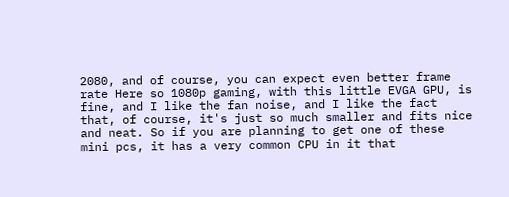2080, and of course, you can expect even better frame rate Here so 1080p gaming, with this little EVGA GPU, is fine, and I like the fan noise, and I like the fact that, of course, it's just so much smaller and fits nice and neat. So if you are planning to get one of these mini pcs, it has a very common CPU in it that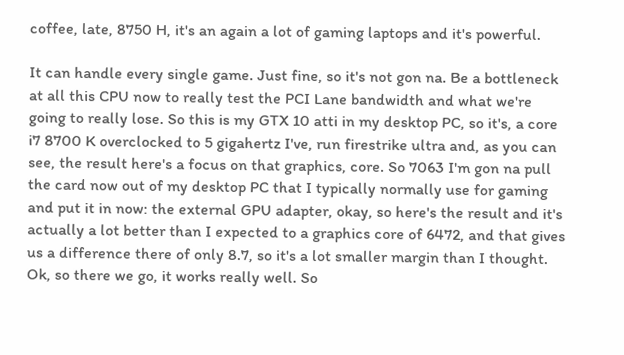coffee, late, 8750 H, it's an again a lot of gaming laptops and it's powerful.

It can handle every single game. Just fine, so it's not gon na. Be a bottleneck at all this CPU now to really test the PCI Lane bandwidth and what we're going to really lose. So this is my GTX 10 atti in my desktop PC, so it's, a core i7 8700 K overclocked to 5 gigahertz I've, run firestrike ultra and, as you can see, the result here's a focus on that graphics, core. So 7063 I'm gon na pull the card now out of my desktop PC that I typically normally use for gaming and put it in now: the external GPU adapter, okay, so here's the result and it's actually a lot better than I expected to a graphics core of 6472, and that gives us a difference there of only 8.7, so it's a lot smaller margin than I thought. Ok, so there we go, it works really well. So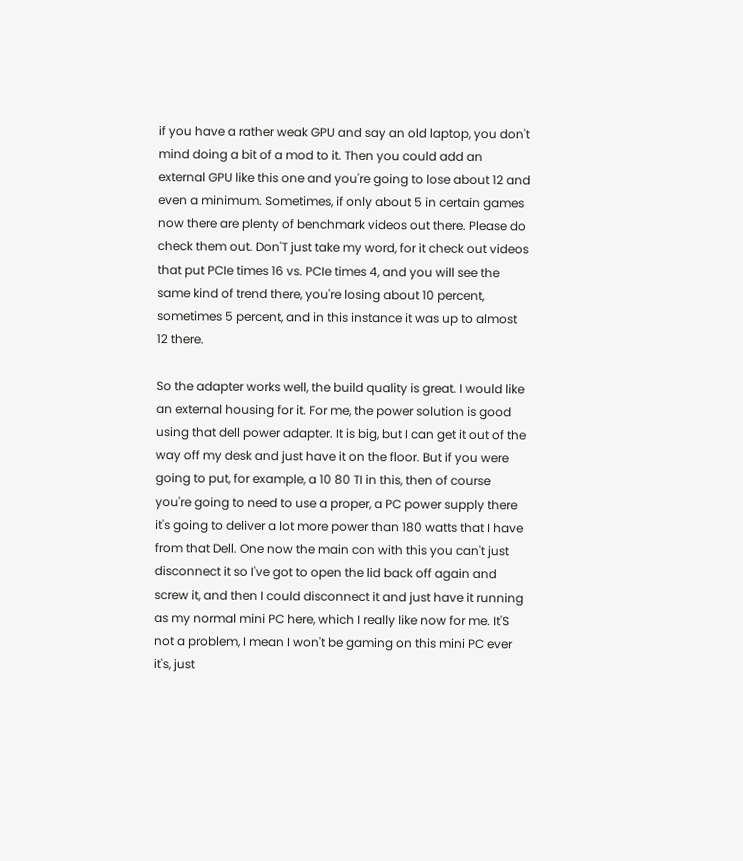if you have a rather weak GPU and say an old laptop, you don't mind doing a bit of a mod to it. Then you could add an external GPU like this one and you're going to lose about 12 and even a minimum. Sometimes, if only about 5 in certain games now there are plenty of benchmark videos out there. Please do check them out. Don'T just take my word, for it check out videos that put PCIe times 16 vs. PCIe times 4, and you will see the same kind of trend there, you're losing about 10 percent, sometimes 5 percent, and in this instance it was up to almost 12 there.

So the adapter works well, the build quality is great. I would like an external housing for it. For me, the power solution is good using that dell power adapter. It is big, but I can get it out of the way off my desk and just have it on the floor. But if you were going to put, for example, a 10 80 TI in this, then of course you're going to need to use a proper, a PC power supply there it's going to deliver a lot more power than 180 watts that I have from that Dell. One now the main con with this you can't just disconnect it so I've got to open the lid back off again and screw it, and then I could disconnect it and just have it running as my normal mini PC here, which I really like now for me. It'S not a problem, I mean I won't be gaming on this mini PC ever it's, just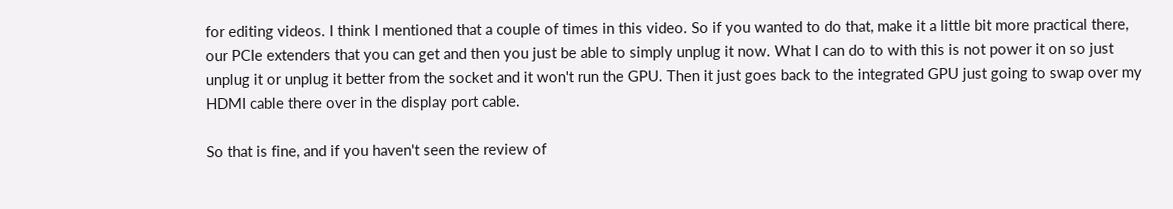for editing videos. I think I mentioned that a couple of times in this video. So if you wanted to do that, make it a little bit more practical there, our PCIe extenders that you can get and then you just be able to simply unplug it now. What I can do to with this is not power it on so just unplug it or unplug it better from the socket and it won't run the GPU. Then it just goes back to the integrated GPU just going to swap over my HDMI cable there over in the display port cable.

So that is fine, and if you haven't seen the review of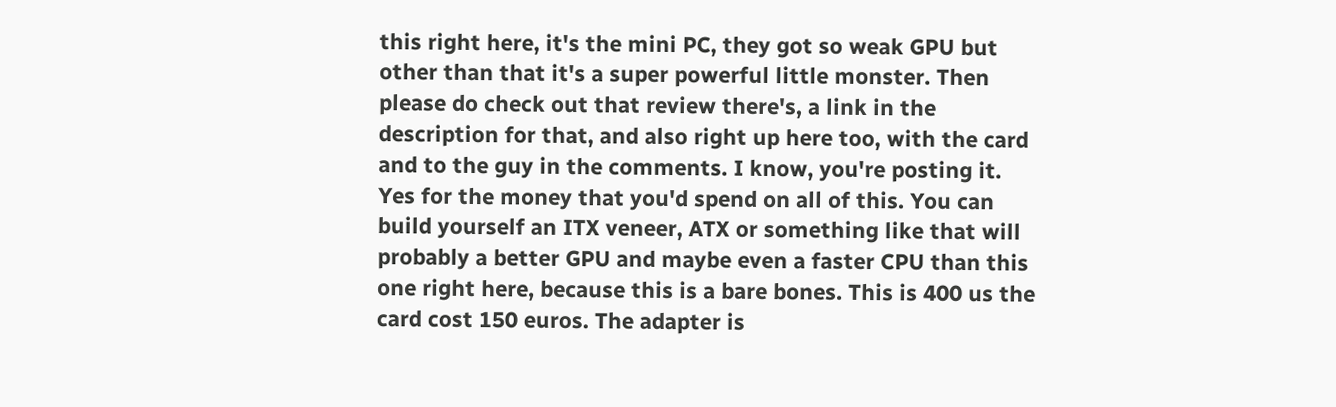this right here, it's the mini PC, they got so weak GPU but other than that it's a super powerful little monster. Then please do check out that review there's, a link in the description for that, and also right up here too, with the card and to the guy in the comments. I know, you're posting it. Yes for the money that you'd spend on all of this. You can build yourself an ITX veneer, ATX or something like that will probably a better GPU and maybe even a faster CPU than this one right here, because this is a bare bones. This is 400 us the card cost 150 euros. The adapter is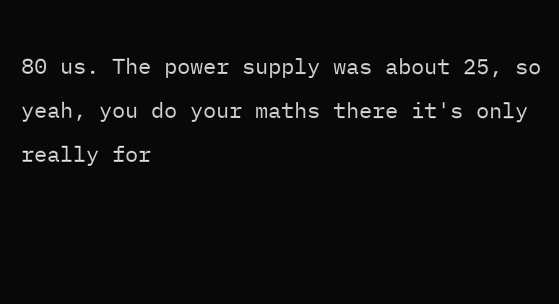80 us. The power supply was about 25, so yeah, you do your maths there it's only really for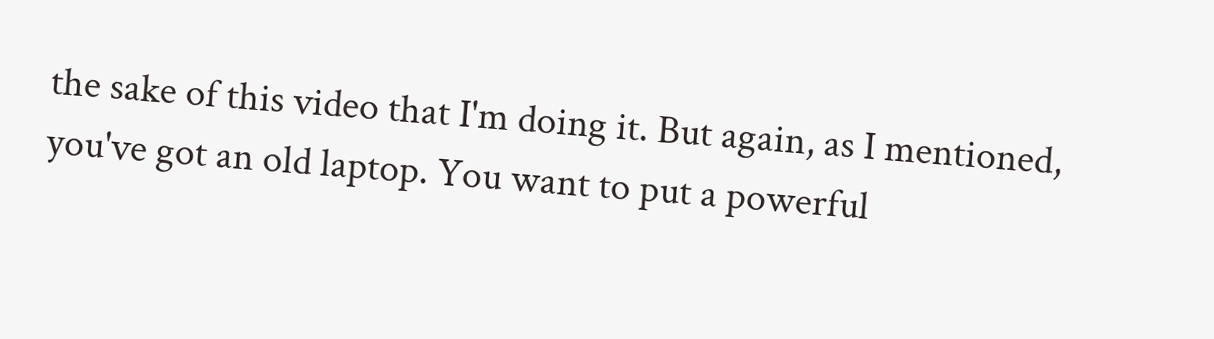the sake of this video that I'm doing it. But again, as I mentioned, you've got an old laptop. You want to put a powerful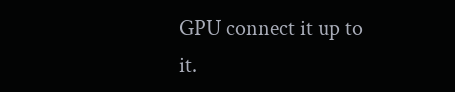GPU connect it up to it.